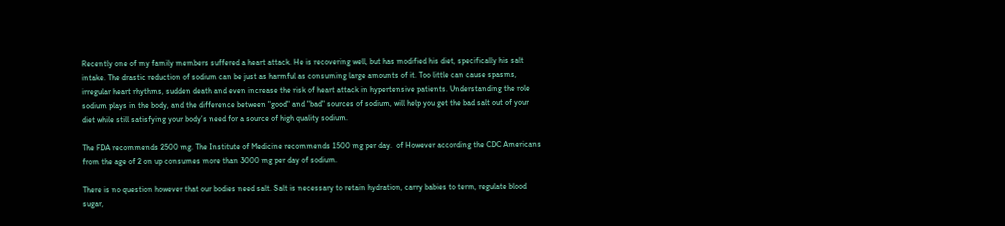Recently one of my family members suffered a heart attack. He is recovering well, but has modified his diet, specifically his salt intake. The drastic reduction of sodium can be just as harmful as consuming large amounts of it. Too little can cause spasms, irregular heart rhythms, sudden death and even increase the risk of heart attack in hypertensive patients. Understanding the role sodium plays in the body, and the difference between "good" and "bad" sources of sodium, will help you get the bad salt out of your diet while still satisfying your body’s need for a source of high quality sodium.

The FDA recommends 2500 mg. The Institute of Medicine recommends 1500 mg per day.  of However according the CDC Americans from the age of 2 on up consumes more than 3000 mg per day of sodium.

There is no question however that our bodies need salt. Salt is necessary to retain hydration, carry babies to term, regulate blood sugar,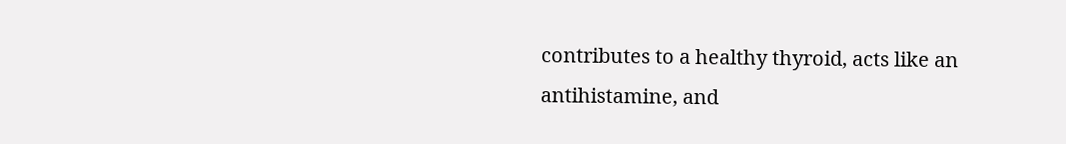contributes to a healthy thyroid, acts like an antihistamine, and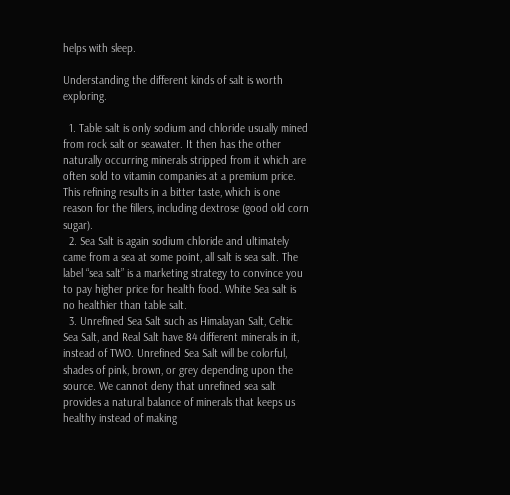helps with sleep.

Understanding the different kinds of salt is worth exploring.

  1. Table salt is only sodium and chloride usually mined from rock salt or seawater. It then has the other naturally occurring minerals stripped from it which are often sold to vitamin companies at a premium price. This refining results in a bitter taste, which is one reason for the fillers, including dextrose (good old corn sugar).
  2. Sea Salt is again sodium chloride and ultimately came from a sea at some point, all salt is sea salt. The label “sea salt” is a marketing strategy to convince you to pay higher price for health food. White Sea salt is no healthier than table salt.
  3. Unrefined Sea Salt such as Himalayan Salt, Celtic Sea Salt, and Real Salt have 84 different minerals in it, instead of TWO. Unrefined Sea Salt will be colorful, shades of pink, brown, or grey depending upon the source. We cannot deny that unrefined sea salt provides a natural balance of minerals that keeps us healthy instead of making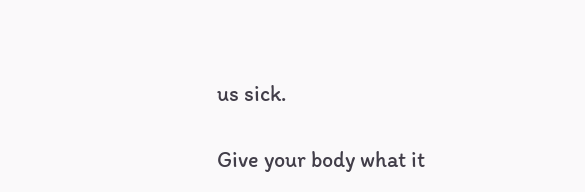us sick.

Give your body what it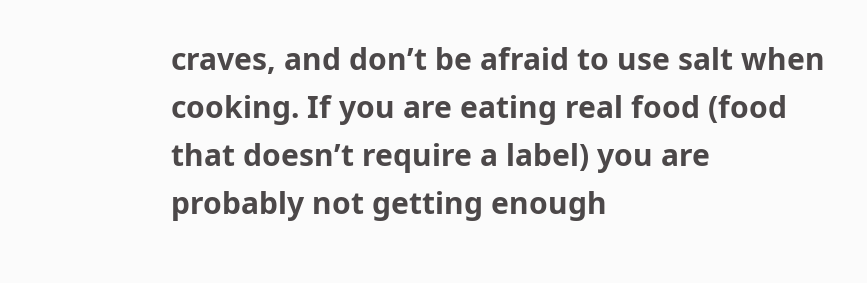craves, and don’t be afraid to use salt when cooking. If you are eating real food (food that doesn’t require a label) you are probably not getting enough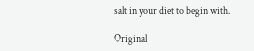salt in your diet to begin with.

Original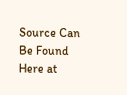Source Can Be Found Here at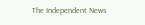The Independent News